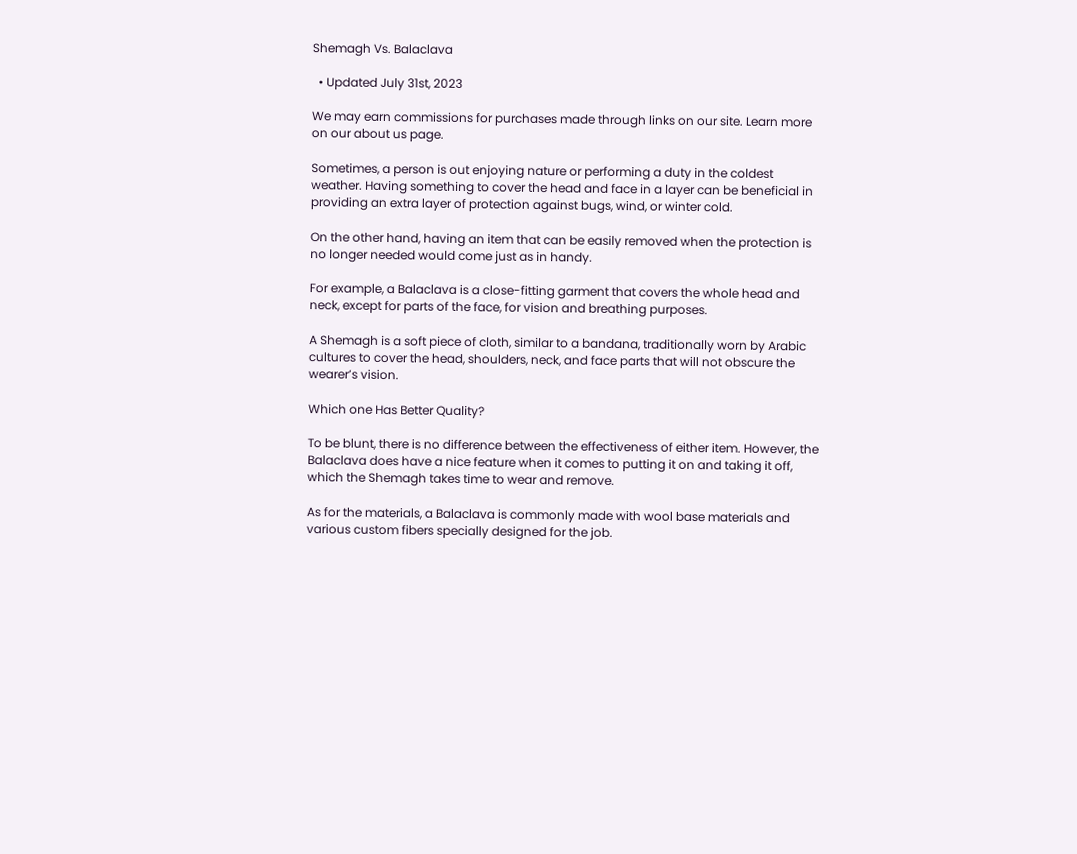Shemagh Vs. Balaclava

  • Updated July 31st, 2023

We may earn commissions for purchases made through links on our site. Learn more on our about us page.

Sometimes, a person is out enjoying nature or performing a duty in the coldest weather. Having something to cover the head and face in a layer can be beneficial in providing an extra layer of protection against bugs, wind, or winter cold.

On the other hand, having an item that can be easily removed when the protection is no longer needed would come just as in handy.

For example, a Balaclava is a close-fitting garment that covers the whole head and neck, except for parts of the face, for vision and breathing purposes.

A Shemagh is a soft piece of cloth, similar to a bandana, traditionally worn by Arabic cultures to cover the head, shoulders, neck, and face parts that will not obscure the wearer’s vision.

Which one Has Better Quality?

To be blunt, there is no difference between the effectiveness of either item. However, the Balaclava does have a nice feature when it comes to putting it on and taking it off, which the Shemagh takes time to wear and remove.

As for the materials, a Balaclava is commonly made with wool base materials and various custom fibers specially designed for the job.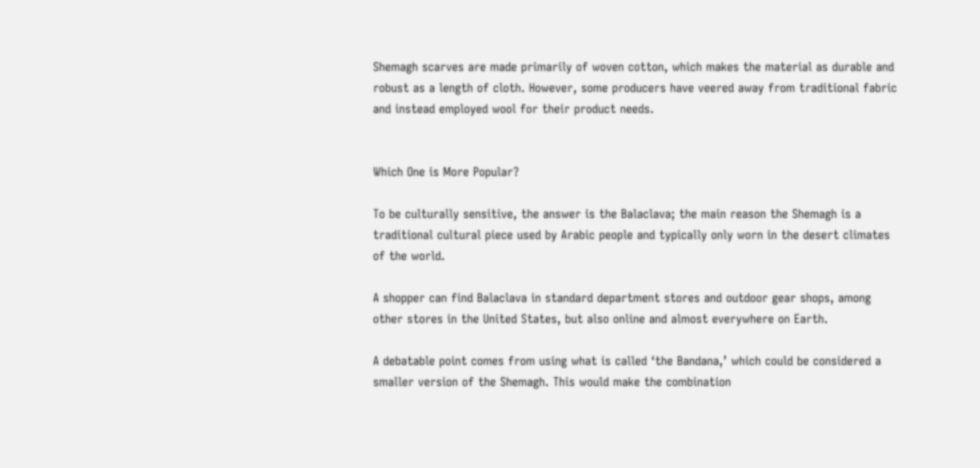Shemagh scarves are made primarily of woven cotton, which makes the material as durable and robust as a length of cloth. However, some producers have veered away from traditional fabric and instead employed wool for their product needs.


Which One is More Popular?

To be culturally sensitive, the answer is the Balaclava; the main reason the Shemagh is a traditional cultural piece used by Arabic people and typically only worn in the desert climates of the world.

A shopper can find Balaclava in standard department stores and outdoor gear shops, among other stores in the United States, but also online and almost everywhere on Earth.

A debatable point comes from using what is called ‘the Bandana,’ which could be considered a smaller version of the Shemagh. This would make the combination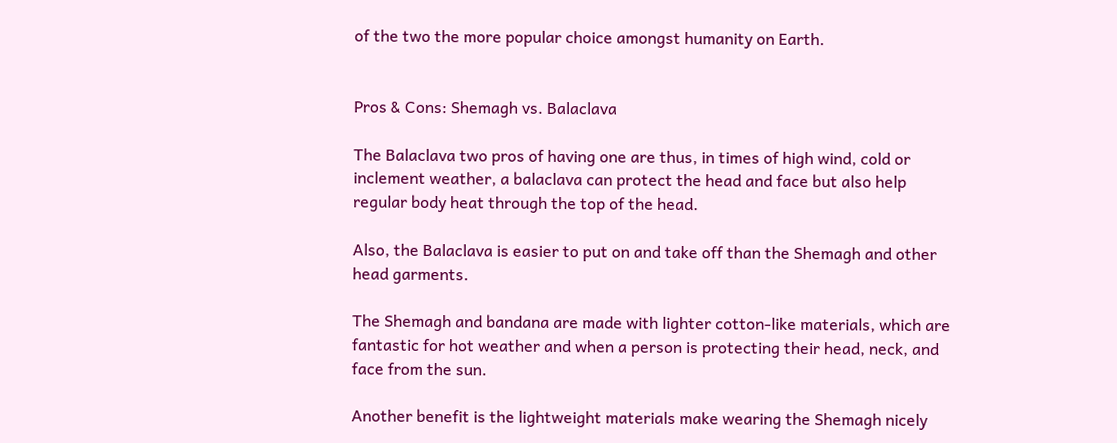of the two the more popular choice amongst humanity on Earth.


Pros & Cons: Shemagh vs. Balaclava

The Balaclava two pros of having one are thus, in times of high wind, cold or inclement weather, a balaclava can protect the head and face but also help regular body heat through the top of the head.

Also, the Balaclava is easier to put on and take off than the Shemagh and other head garments.

The Shemagh and bandana are made with lighter cotton-like materials, which are fantastic for hot weather and when a person is protecting their head, neck, and face from the sun.

Another benefit is the lightweight materials make wearing the Shemagh nicely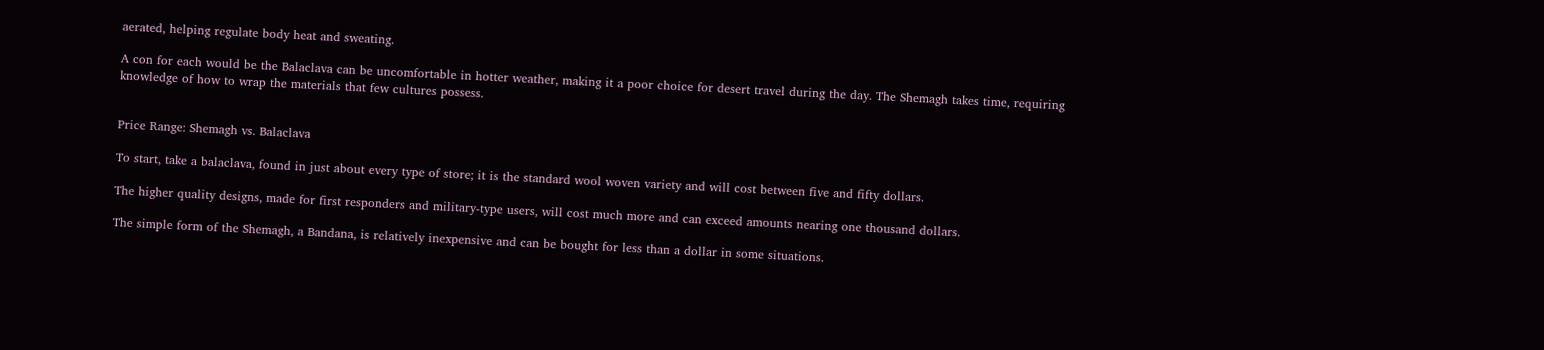aerated, helping regulate body heat and sweating.

A con for each would be the Balaclava can be uncomfortable in hotter weather, making it a poor choice for desert travel during the day. The Shemagh takes time, requiring knowledge of how to wrap the materials that few cultures possess.


Price Range: Shemagh vs. Balaclava

To start, take a balaclava, found in just about every type of store; it is the standard wool woven variety and will cost between five and fifty dollars.

The higher quality designs, made for first responders and military-type users, will cost much more and can exceed amounts nearing one thousand dollars.

The simple form of the Shemagh, a Bandana, is relatively inexpensive and can be bought for less than a dollar in some situations.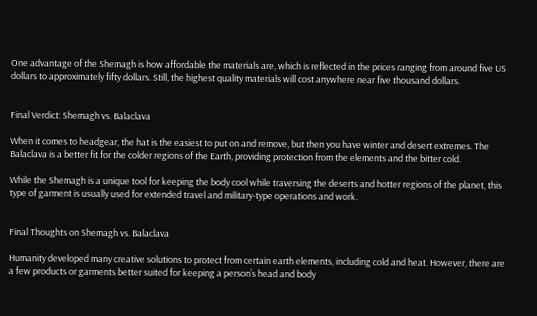One advantage of the Shemagh is how affordable the materials are, which is reflected in the prices ranging from around five US dollars to approximately fifty dollars. Still, the highest quality materials will cost anywhere near five thousand dollars.


Final Verdict: Shemagh vs. Balaclava

When it comes to headgear, the hat is the easiest to put on and remove, but then you have winter and desert extremes. The Balaclava is a better fit for the colder regions of the Earth, providing protection from the elements and the bitter cold.

While the Shemagh is a unique tool for keeping the body cool while traversing the deserts and hotter regions of the planet, this type of garment is usually used for extended travel and military-type operations and work.


Final Thoughts on Shemagh vs. Balaclava

Humanity developed many creative solutions to protect from certain earth elements, including cold and heat. However, there are a few products or garments better suited for keeping a person’s head and body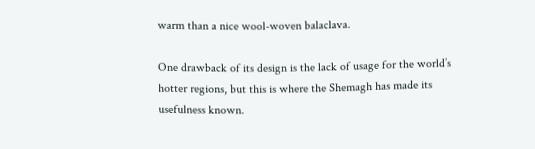warm than a nice wool-woven balaclava.

One drawback of its design is the lack of usage for the world’s hotter regions, but this is where the Shemagh has made its usefulness known.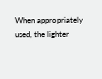When appropriately used, the lighter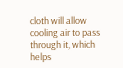cloth will allow cooling air to pass through it, which helps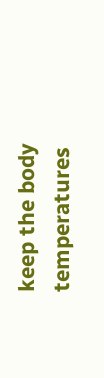keep the body temperatures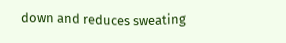down and reduces sweating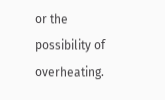or the possibility of overheating.